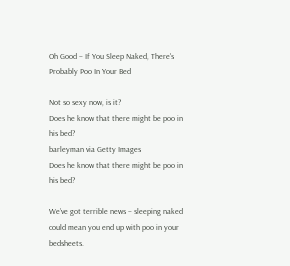Oh Good – If You Sleep Naked, There's Probably Poo In Your Bed

Not so sexy now, is it?
Does he know that there might be poo in his bed?
barleyman via Getty Images
Does he know that there might be poo in his bed?

We’ve got terrible news – sleeping naked could mean you end up with poo in your bedsheets.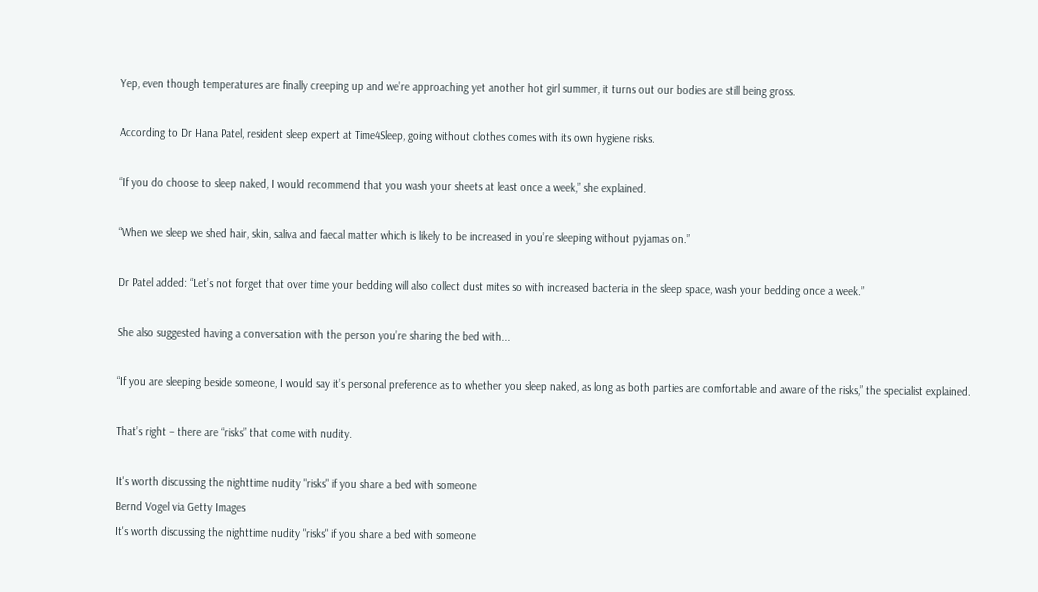Yep, even though temperatures are finally creeping up and we’re approaching yet another hot girl summer, it turns out our bodies are still being gross.

According to Dr Hana Patel, resident sleep expert at Time4Sleep, going without clothes comes with its own hygiene risks.

“If you do choose to sleep naked, I would recommend that you wash your sheets at least once a week,” she explained.

“When we sleep we shed hair, skin, saliva and faecal matter which is likely to be increased in you’re sleeping without pyjamas on.”

Dr Patel added: “Let’s not forget that over time your bedding will also collect dust mites so with increased bacteria in the sleep space, wash your bedding once a week.”

She also suggested having a conversation with the person you’re sharing the bed with...

“If you are sleeping beside someone, I would say it’s personal preference as to whether you sleep naked, as long as both parties are comfortable and aware of the risks,” the specialist explained.

That’s right – there are “risks” that come with nudity.

It's worth discussing the nighttime nudity "risks" if you share a bed with someone
Bernd Vogel via Getty Images
It's worth discussing the nighttime nudity "risks" if you share a bed with someone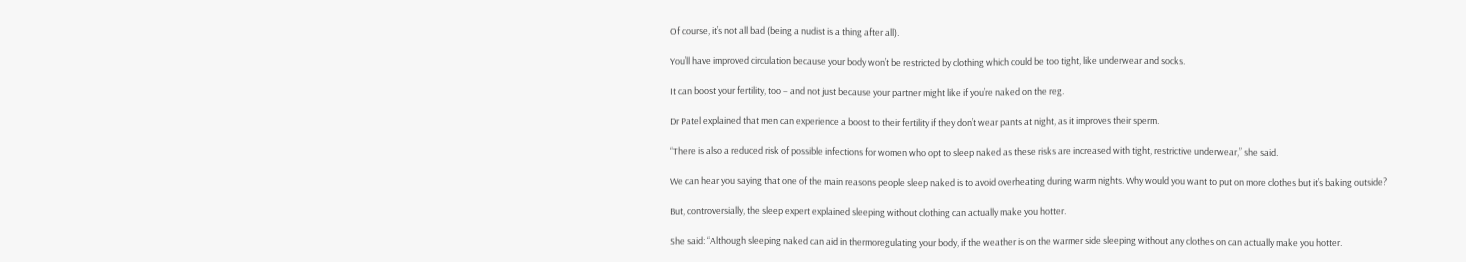Of course, it’s not all bad (being a nudist is a thing after all).

You’ll have improved circulation because your body won’t be restricted by clothing which could be too tight, like underwear and socks.

It can boost your fertility, too – and not just because your partner might like if you’re naked on the reg.

Dr Patel explained that men can experience a boost to their fertility if they don’t wear pants at night, as it improves their sperm.

“There is also a reduced risk of possible infections for women who opt to sleep naked as these risks are increased with tight, restrictive underwear,” she said.

We can hear you saying that one of the main reasons people sleep naked is to avoid overheating during warm nights. Why would you want to put on more clothes but it’s baking outside?

But, controversially, the sleep expert explained sleeping without clothing can actually make you hotter.

She said: “Although sleeping naked can aid in thermoregulating your body, if the weather is on the warmer side sleeping without any clothes on can actually make you hotter.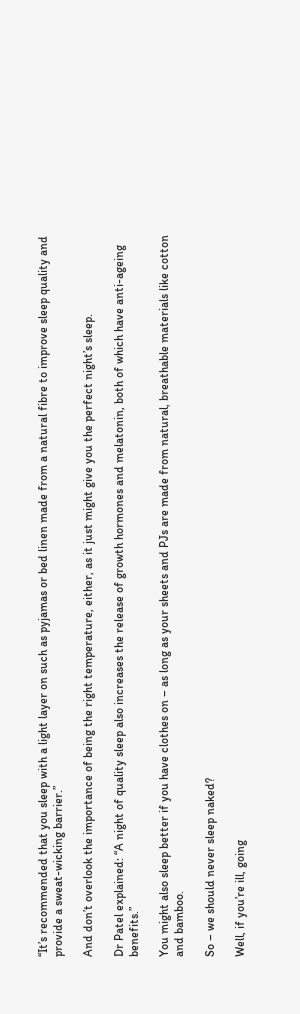“It’s recommended that you sleep with a light layer on such as pyjamas or bed linen made from a natural fibre to improve sleep quality and provide a sweat-wicking barrier.”

And don’t overlook the importance of being the right temperature, either, as it just might give you the perfect night’s sleep.

Dr Patel explained: “A night of quality sleep also increases the release of growth hormones and melatonin, both of which have anti-ageing benefits.”

You might also sleep better if you have clothes on – as long as your sheets and PJs are made from natural, breathable materials like cotton and bamboo.

So – we should never sleep naked?

Well, if you’re ill, going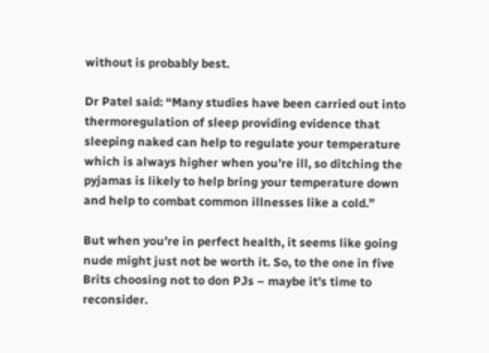without is probably best.

Dr Patel said: “Many studies have been carried out into thermoregulation of sleep providing evidence that sleeping naked can help to regulate your temperature which is always higher when you’re ill, so ditching the pyjamas is likely to help bring your temperature down and help to combat common illnesses like a cold.”

But when you’re in perfect health, it seems like going nude might just not be worth it. So, to the one in five Brits choosing not to don PJs – maybe it’s time to reconsider.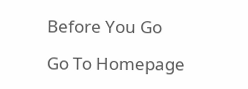Before You Go

Go To Homepage